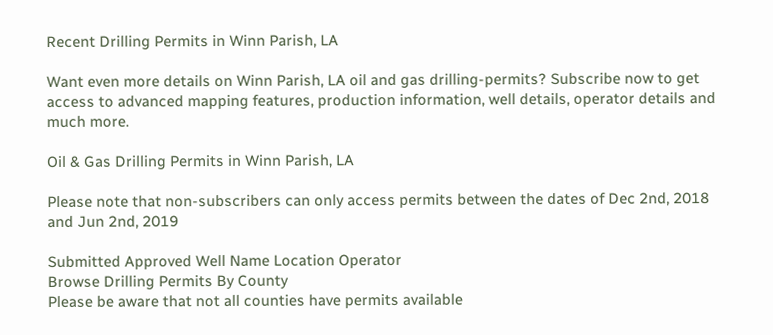Recent Drilling Permits in Winn Parish, LA

Want even more details on Winn Parish, LA oil and gas drilling-permits? Subscribe now to get access to advanced mapping features, production information, well details, operator details and much more.

Oil & Gas Drilling Permits in Winn Parish, LA

Please note that non-subscribers can only access permits between the dates of Dec 2nd, 2018 and Jun 2nd, 2019

Submitted Approved Well Name Location Operator
Browse Drilling Permits By County
Please be aware that not all counties have permits available